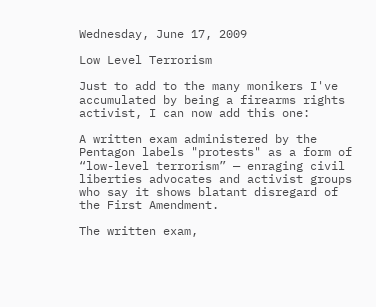Wednesday, June 17, 2009

Low Level Terrorism

Just to add to the many monikers I've accumulated by being a firearms rights activist, I can now add this one:

A written exam administered by the Pentagon labels "protests" as a form of “low-level terrorism” — enraging civil liberties advocates and activist groups who say it shows blatant disregard of the First Amendment.

The written exam,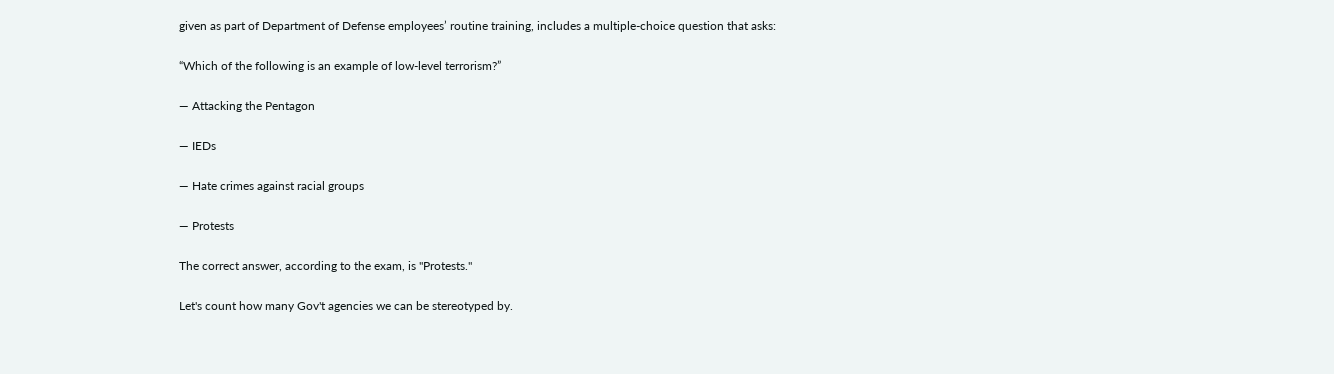given as part of Department of Defense employees’ routine training, includes a multiple-choice question that asks:

“Which of the following is an example of low-level terrorism?”

— Attacking the Pentagon

— IEDs

— Hate crimes against racial groups

— Protests

The correct answer, according to the exam, is "Protests."

Let's count how many Gov't agencies we can be stereotyped by.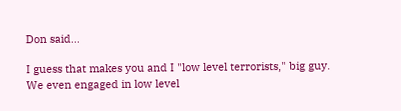Don said...

I guess that makes you and I "low level terrorists," big guy. We even engaged in low level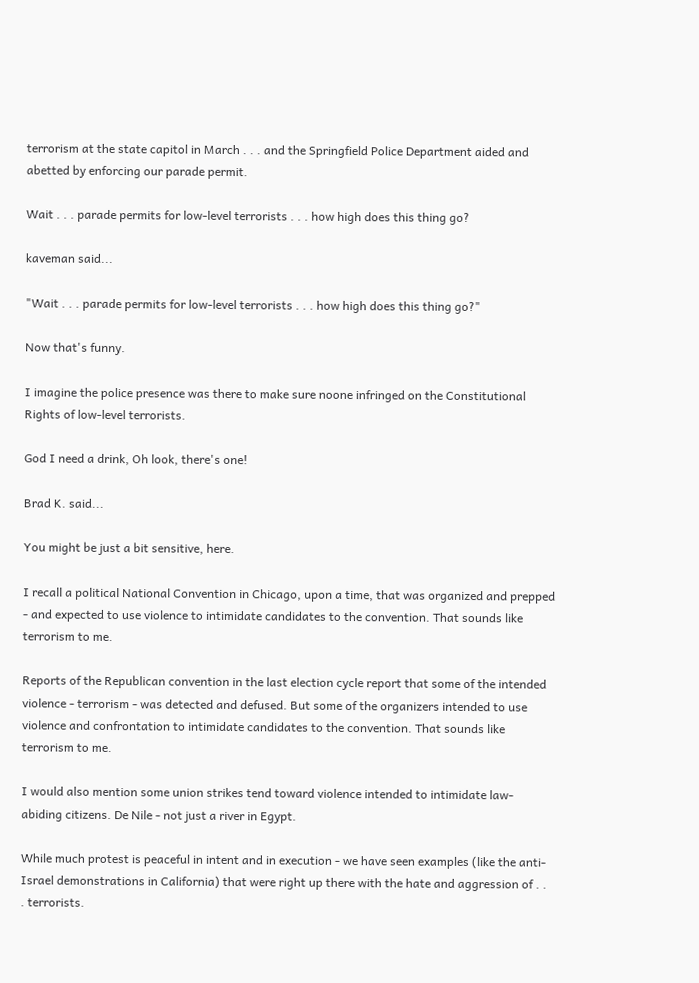terrorism at the state capitol in March . . . and the Springfield Police Department aided and abetted by enforcing our parade permit.

Wait . . . parade permits for low-level terrorists . . . how high does this thing go?

kaveman said...

"Wait . . . parade permits for low-level terrorists . . . how high does this thing go?"

Now that's funny.

I imagine the police presence was there to make sure noone infringed on the Constitutional Rights of low-level terrorists.

God I need a drink, Oh look, there's one!

Brad K. said...

You might be just a bit sensitive, here.

I recall a political National Convention in Chicago, upon a time, that was organized and prepped - and expected to use violence to intimidate candidates to the convention. That sounds like terrorism to me.

Reports of the Republican convention in the last election cycle report that some of the intended violence - terrorism - was detected and defused. But some of the organizers intended to use violence and confrontation to intimidate candidates to the convention. That sounds like terrorism to me.

I would also mention some union strikes tend toward violence intended to intimidate law-abiding citizens. De Nile - not just a river in Egypt.

While much protest is peaceful in intent and in execution - we have seen examples (like the anti-Israel demonstrations in California) that were right up there with the hate and aggression of . . . terrorists.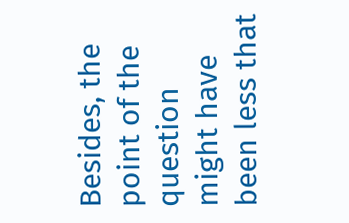Besides, the point of the question might have been less that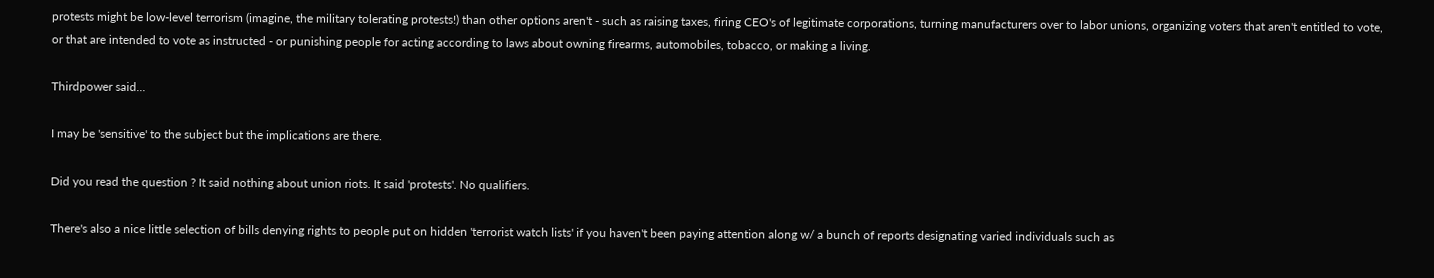protests might be low-level terrorism (imagine, the military tolerating protests!) than other options aren't - such as raising taxes, firing CEO's of legitimate corporations, turning manufacturers over to labor unions, organizing voters that aren't entitled to vote, or that are intended to vote as instructed - or punishing people for acting according to laws about owning firearms, automobiles, tobacco, or making a living.

Thirdpower said...

I may be 'sensitive' to the subject but the implications are there.

Did you read the question ? It said nothing about union riots. It said 'protests'. No qualifiers.

There's also a nice little selection of bills denying rights to people put on hidden 'terrorist watch lists' if you haven't been paying attention along w/ a bunch of reports designating varied individuals such as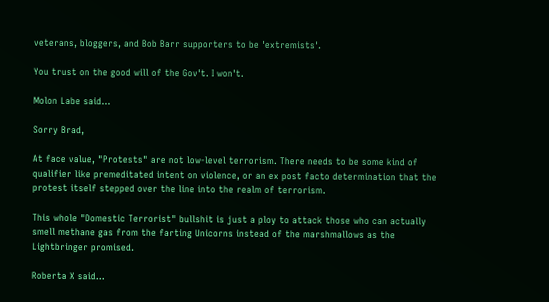veterans, bloggers, and Bob Barr supporters to be 'extremists'.

You trust on the good will of the Gov't. I won't.

Molon Labe said...

Sorry Brad,

At face value, "Protests" are not low-level terrorism. There needs to be some kind of qualifier like premeditated intent on violence, or an ex post facto determination that the protest itself stepped over the line into the realm of terrorism.

This whole "Domestic Terrorist" bullshit is just a ploy to attack those who can actually smell methane gas from the farting Unicorns instead of the marshmallows as the Lightbringer promised.

Roberta X said...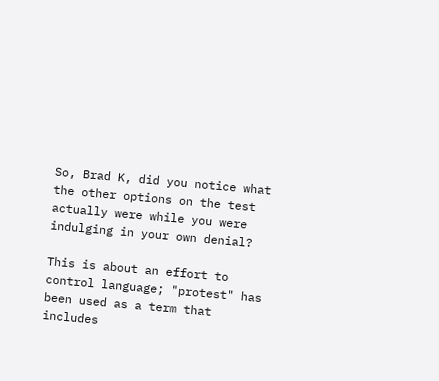So, Brad K, did you notice what the other options on the test actually were while you were indulging in your own denial?

This is about an effort to control language; "protest" has been used as a term that includes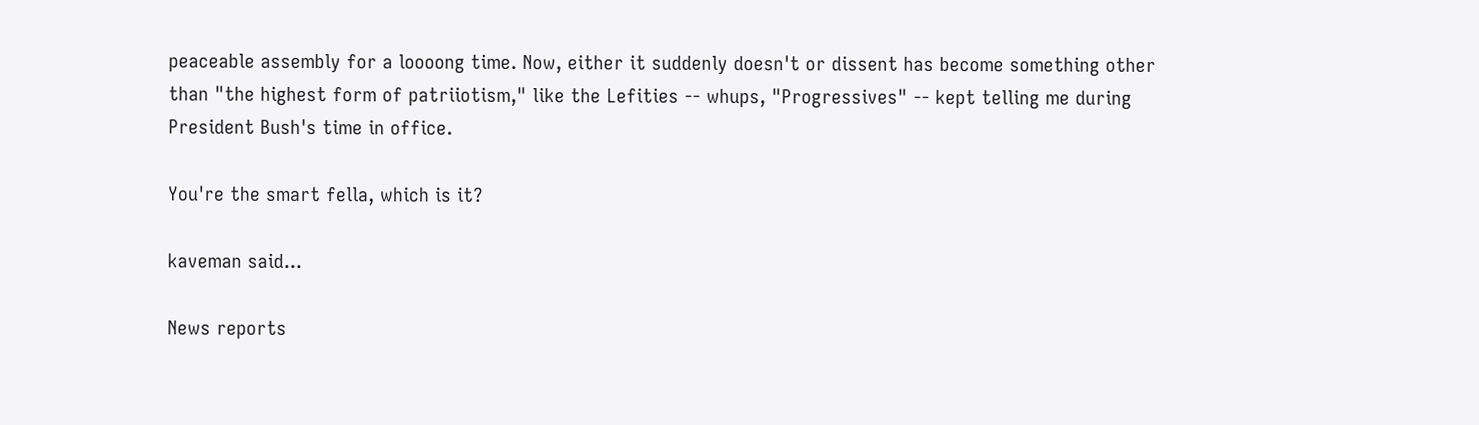peaceable assembly for a loooong time. Now, either it suddenly doesn't or dissent has become something other than "the highest form of patriiotism," like the Lefities -- whups, "Progressives" -- kept telling me during President Bush's time in office.

You're the smart fella, which is it?

kaveman said...

News reports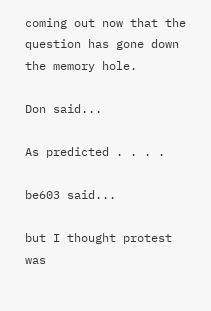coming out now that the question has gone down the memory hole.

Don said...

As predicted . . . .

be603 said...

but I thought protest was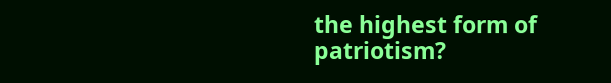the highest form of patriotism?